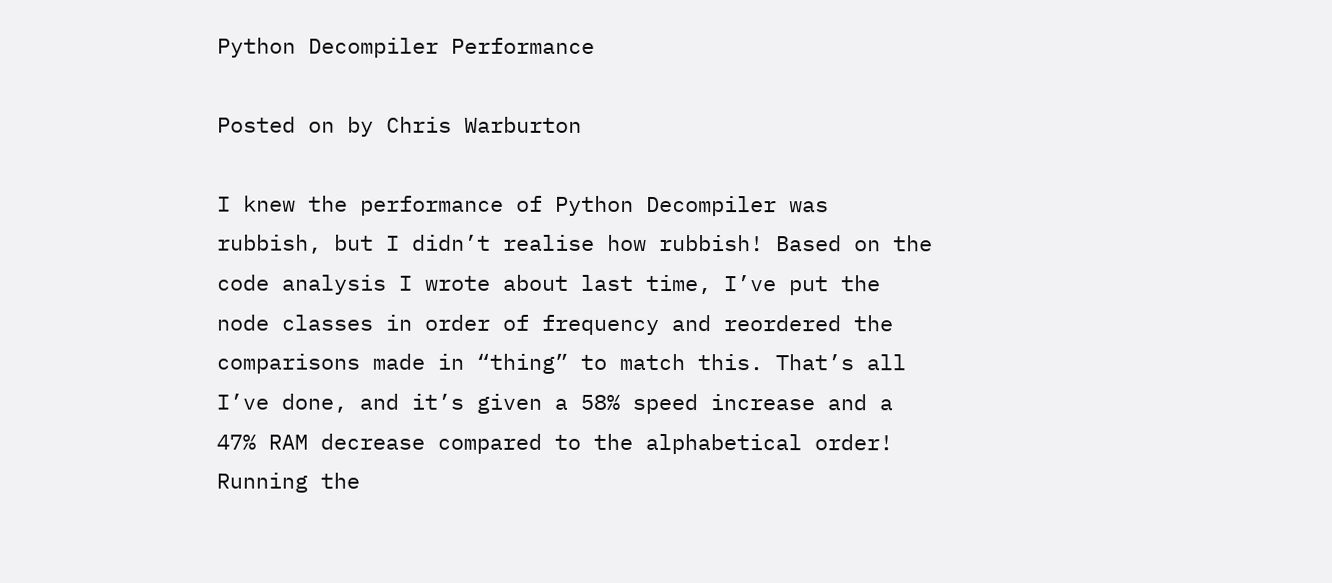Python Decompiler Performance

Posted on by Chris Warburton

I knew the performance of Python Decompiler was rubbish, but I didn’t realise how rubbish! Based on the code analysis I wrote about last time, I’ve put the node classes in order of frequency and reordered the comparisons made in “thing” to match this. That’s all I’ve done, and it’s given a 58% speed increase and a 47% RAM decrease compared to the alphabetical order! Running the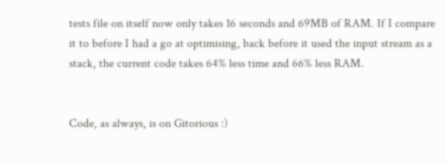tests file on itself now only takes 16 seconds and 69MB of RAM. If I compare it to before I had a go at optimising, back before it used the input stream as a stack, the current code takes 64% less time and 66% less RAM.


Code, as always, is on Gitorious :)